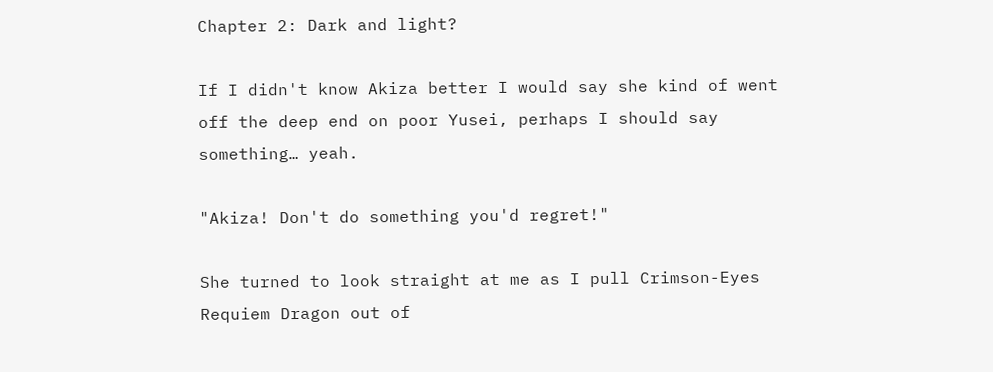Chapter 2: Dark and light?

If I didn't know Akiza better I would say she kind of went off the deep end on poor Yusei, perhaps I should say something… yeah.

"Akiza! Don't do something you'd regret!"

She turned to look straight at me as I pull Crimson-Eyes Requiem Dragon out of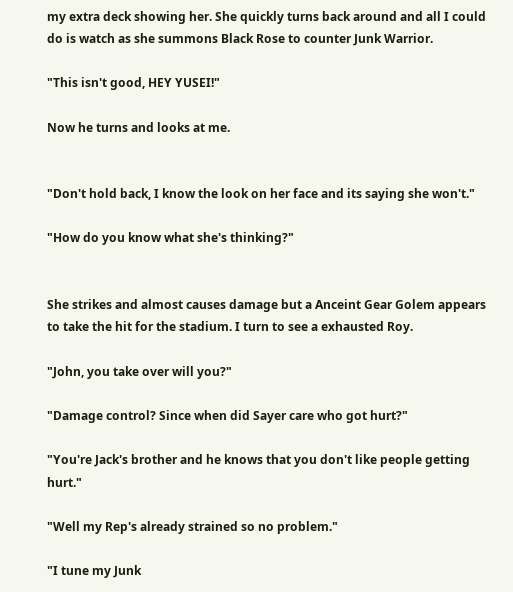my extra deck showing her. She quickly turns back around and all I could do is watch as she summons Black Rose to counter Junk Warrior.

"This isn't good, HEY YUSEI!"

Now he turns and looks at me.


"Don't hold back, I know the look on her face and its saying she won't."

"How do you know what she's thinking?"


She strikes and almost causes damage but a Anceint Gear Golem appears to take the hit for the stadium. I turn to see a exhausted Roy.

"John, you take over will you?"

"Damage control? Since when did Sayer care who got hurt?"

"You're Jack's brother and he knows that you don't like people getting hurt."

"Well my Rep's already strained so no problem."

"I tune my Junk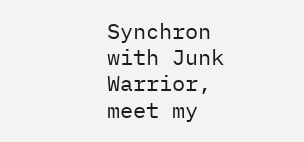Synchron with Junk Warrior, meet my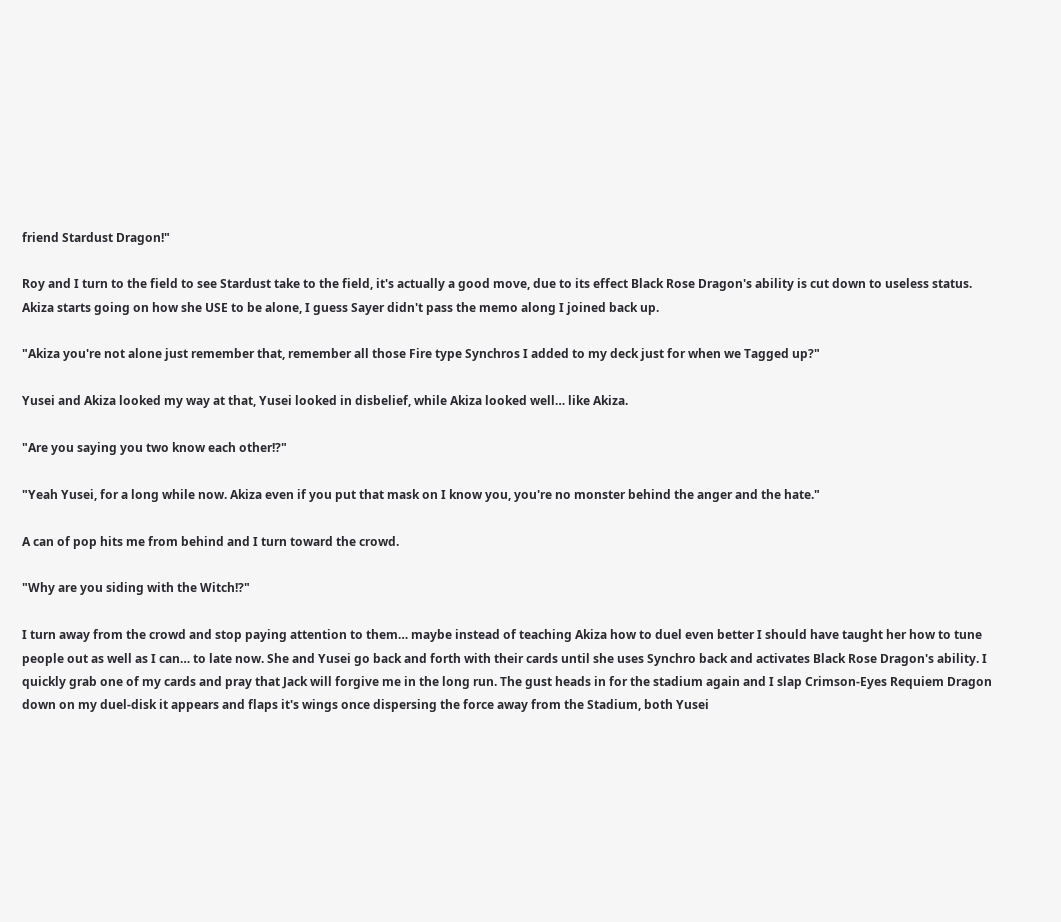friend Stardust Dragon!"

Roy and I turn to the field to see Stardust take to the field, it's actually a good move, due to its effect Black Rose Dragon's ability is cut down to useless status. Akiza starts going on how she USE to be alone, I guess Sayer didn't pass the memo along I joined back up.

"Akiza you're not alone just remember that, remember all those Fire type Synchros I added to my deck just for when we Tagged up?"

Yusei and Akiza looked my way at that, Yusei looked in disbelief, while Akiza looked well… like Akiza.

"Are you saying you two know each other!?"

"Yeah Yusei, for a long while now. Akiza even if you put that mask on I know you, you're no monster behind the anger and the hate."

A can of pop hits me from behind and I turn toward the crowd.

"Why are you siding with the Witch!?"

I turn away from the crowd and stop paying attention to them… maybe instead of teaching Akiza how to duel even better I should have taught her how to tune people out as well as I can… to late now. She and Yusei go back and forth with their cards until she uses Synchro back and activates Black Rose Dragon's ability. I quickly grab one of my cards and pray that Jack will forgive me in the long run. The gust heads in for the stadium again and I slap Crimson-Eyes Requiem Dragon down on my duel-disk it appears and flaps it's wings once dispersing the force away from the Stadium, both Yusei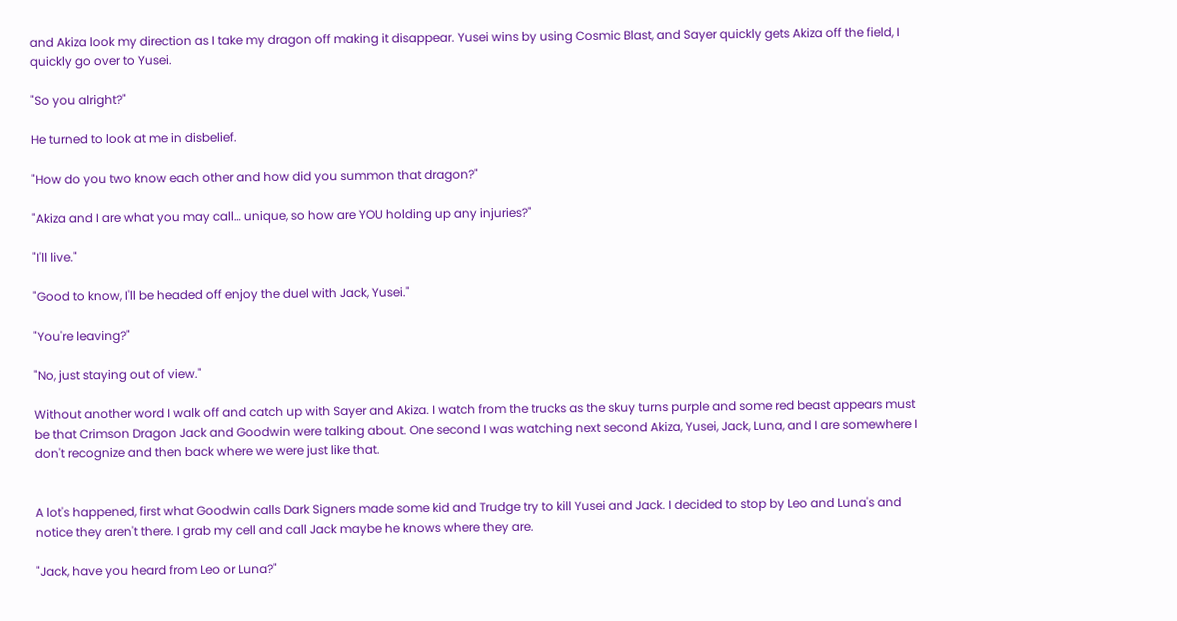and Akiza look my direction as I take my dragon off making it disappear. Yusei wins by using Cosmic Blast, and Sayer quickly gets Akiza off the field, I quickly go over to Yusei.

"So you alright?"

He turned to look at me in disbelief.

"How do you two know each other and how did you summon that dragon?"

"Akiza and I are what you may call… unique, so how are YOU holding up any injuries?"

"I'll live."

"Good to know, I'll be headed off enjoy the duel with Jack, Yusei."

"You're leaving?"

"No, just staying out of view."

Without another word I walk off and catch up with Sayer and Akiza. I watch from the trucks as the skuy turns purple and some red beast appears must be that Crimson Dragon Jack and Goodwin were talking about. One second I was watching next second Akiza, Yusei, Jack, Luna, and I are somewhere I don't recognize and then back where we were just like that.


A lot's happened, first what Goodwin calls Dark Signers made some kid and Trudge try to kill Yusei and Jack. I decided to stop by Leo and Luna's and notice they aren't there. I grab my cell and call Jack maybe he knows where they are.

"Jack, have you heard from Leo or Luna?"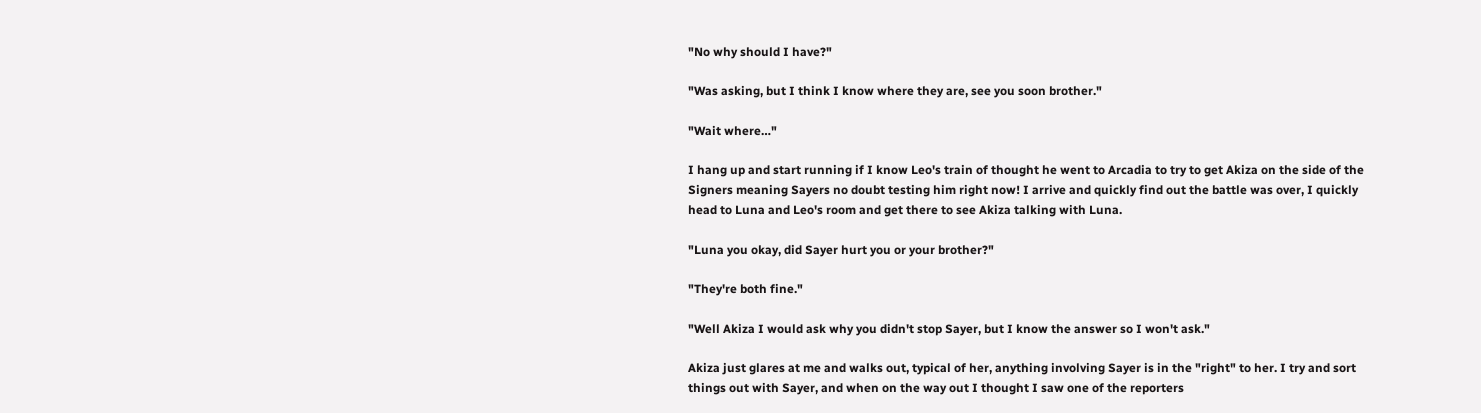"No why should I have?"

"Was asking, but I think I know where they are, see you soon brother."

"Wait where…"

I hang up and start running if I know Leo's train of thought he went to Arcadia to try to get Akiza on the side of the Signers meaning Sayers no doubt testing him right now! I arrive and quickly find out the battle was over, I quickly head to Luna and Leo's room and get there to see Akiza talking with Luna.

"Luna you okay, did Sayer hurt you or your brother?"

"They're both fine."

"Well Akiza I would ask why you didn't stop Sayer, but I know the answer so I won't ask."

Akiza just glares at me and walks out, typical of her, anything involving Sayer is in the "right" to her. I try and sort things out with Sayer, and when on the way out I thought I saw one of the reporters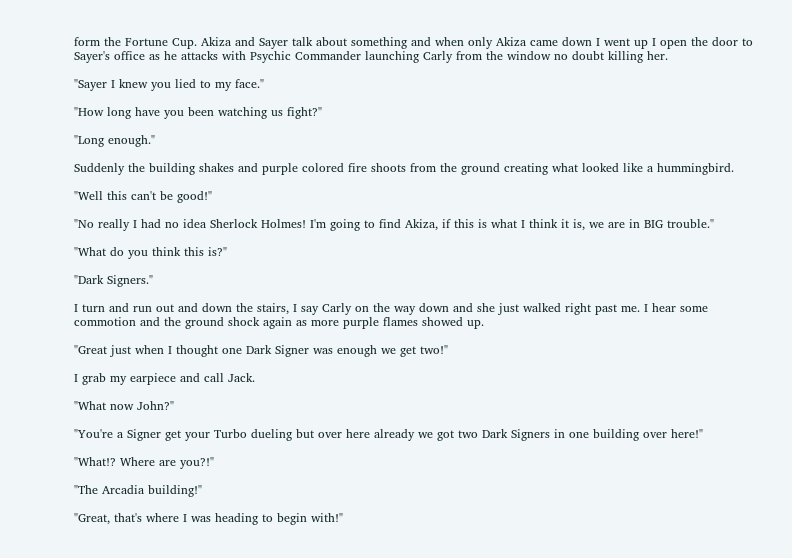form the Fortune Cup. Akiza and Sayer talk about something and when only Akiza came down I went up I open the door to Sayer's office as he attacks with Psychic Commander launching Carly from the window no doubt killing her.

"Sayer I knew you lied to my face."

"How long have you been watching us fight?"

"Long enough."

Suddenly the building shakes and purple colored fire shoots from the ground creating what looked like a hummingbird.

"Well this can't be good!"

"No really I had no idea Sherlock Holmes! I'm going to find Akiza, if this is what I think it is, we are in BIG trouble."

"What do you think this is?"

"Dark Signers."

I turn and run out and down the stairs, I say Carly on the way down and she just walked right past me. I hear some commotion and the ground shock again as more purple flames showed up.

"Great just when I thought one Dark Signer was enough we get two!"

I grab my earpiece and call Jack.

"What now John?"

"You're a Signer get your Turbo dueling but over here already we got two Dark Signers in one building over here!"

"What!? Where are you?!"

"The Arcadia building!"

"Great, that's where I was heading to begin with!"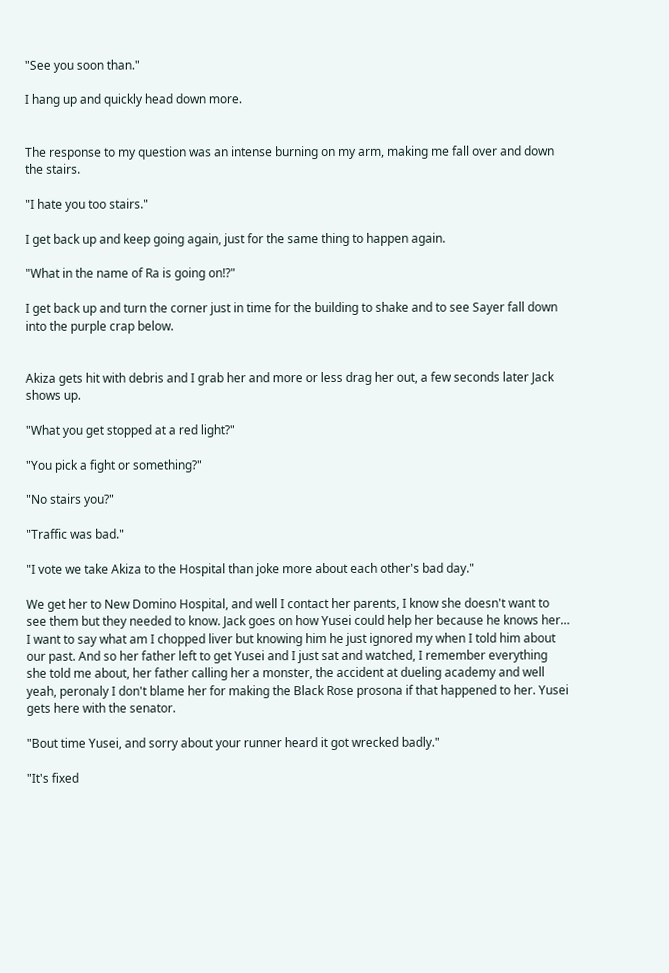"See you soon than."

I hang up and quickly head down more.


The response to my question was an intense burning on my arm, making me fall over and down the stairs.

"I hate you too stairs."

I get back up and keep going again, just for the same thing to happen again.

"What in the name of Ra is going on!?"

I get back up and turn the corner just in time for the building to shake and to see Sayer fall down into the purple crap below.


Akiza gets hit with debris and I grab her and more or less drag her out, a few seconds later Jack shows up.

"What you get stopped at a red light?"

"You pick a fight or something?"

"No stairs you?"

"Traffic was bad."

"I vote we take Akiza to the Hospital than joke more about each other's bad day."

We get her to New Domino Hospital, and well I contact her parents, I know she doesn't want to see them but they needed to know. Jack goes on how Yusei could help her because he knows her… I want to say what am I chopped liver but knowing him he just ignored my when I told him about our past. And so her father left to get Yusei and I just sat and watched, I remember everything she told me about, her father calling her a monster, the accident at dueling academy and well yeah, peronaly I don't blame her for making the Black Rose prosona if that happened to her. Yusei gets here with the senator.

"Bout time Yusei, and sorry about your runner heard it got wrecked badly."

"It's fixed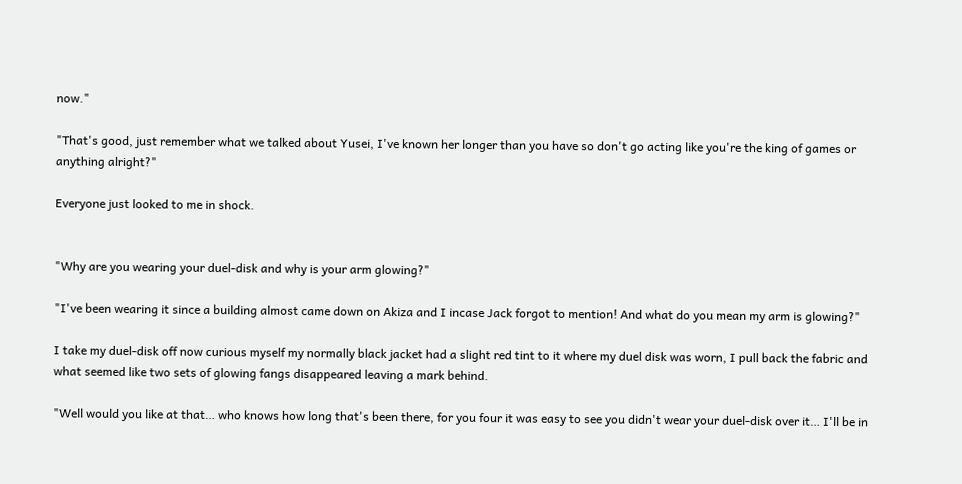now."

"That's good, just remember what we talked about Yusei, I've known her longer than you have so don't go acting like you're the king of games or anything alright?"

Everyone just looked to me in shock.


"Why are you wearing your duel-disk and why is your arm glowing?"

"I've been wearing it since a building almost came down on Akiza and I incase Jack forgot to mention! And what do you mean my arm is glowing?"

I take my duel-disk off now curious myself my normally black jacket had a slight red tint to it where my duel disk was worn, I pull back the fabric and what seemed like two sets of glowing fangs disappeared leaving a mark behind.

"Well would you like at that… who knows how long that's been there, for you four it was easy to see you didn't wear your duel-disk over it… I'll be in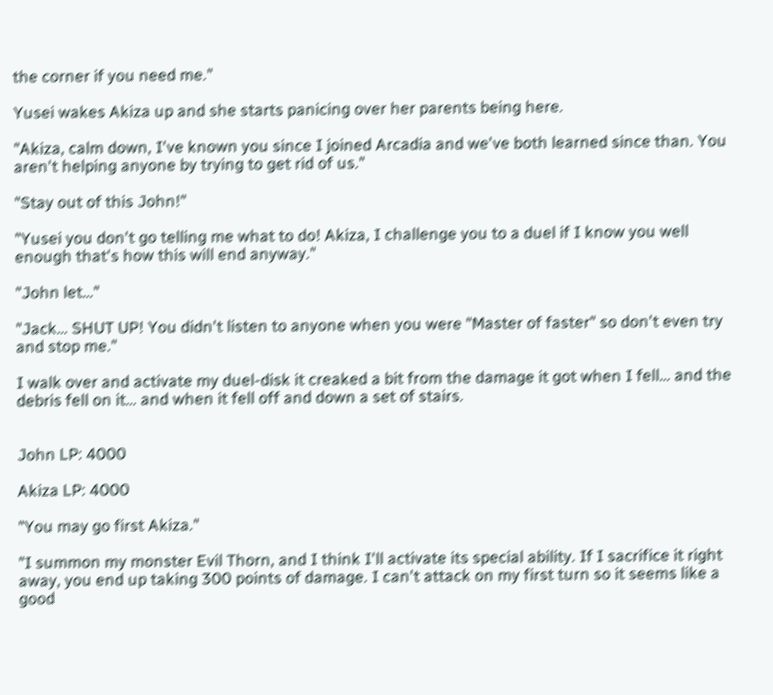the corner if you need me."

Yusei wakes Akiza up and she starts panicing over her parents being here.

"Akiza, calm down, I've known you since I joined Arcadia and we've both learned since than. You aren't helping anyone by trying to get rid of us."

"Stay out of this John!"

"Yusei you don't go telling me what to do! Akiza, I challenge you to a duel if I know you well enough that's how this will end anyway."

"John let…"

"Jack… SHUT UP! You didn't listen to anyone when you were "Master of faster" so don't even try and stop me."

I walk over and activate my duel-disk it creaked a bit from the damage it got when I fell… and the debris fell on it… and when it fell off and down a set of stairs.


John LP: 4000

Akiza LP: 4000

"You may go first Akiza."

"I summon my monster Evil Thorn, and I think I'll activate its special ability. If I sacrifice it right away, you end up taking 300 points of damage. I can't attack on my first turn so it seems like a good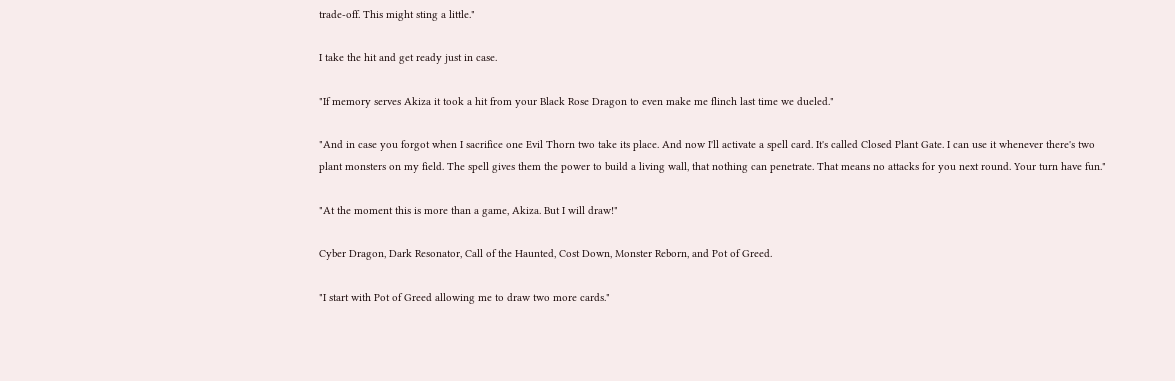trade-off. This might sting a little."

I take the hit and get ready just in case.

"If memory serves Akiza it took a hit from your Black Rose Dragon to even make me flinch last time we dueled."

"And in case you forgot when I sacrifice one Evil Thorn two take its place. And now I'll activate a spell card. It's called Closed Plant Gate. I can use it whenever there's two plant monsters on my field. The spell gives them the power to build a living wall, that nothing can penetrate. That means no attacks for you next round. Your turn have fun."

"At the moment this is more than a game, Akiza. But I will draw!"

Cyber Dragon, Dark Resonator, Call of the Haunted, Cost Down, Monster Reborn, and Pot of Greed.

"I start with Pot of Greed allowing me to draw two more cards."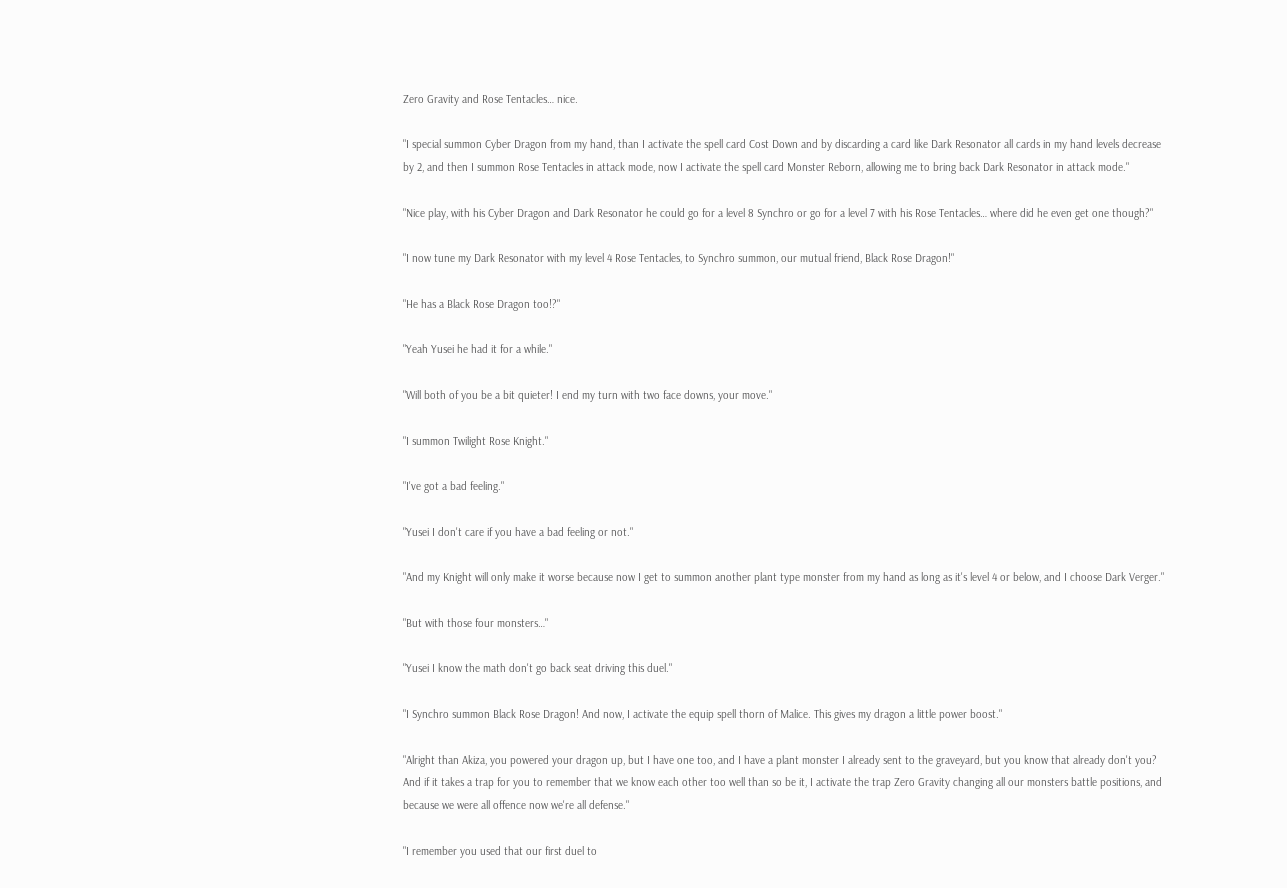Zero Gravity and Rose Tentacles… nice.

"I special summon Cyber Dragon from my hand, than I activate the spell card Cost Down and by discarding a card like Dark Resonator all cards in my hand levels decrease by 2, and then I summon Rose Tentacles in attack mode, now I activate the spell card Monster Reborn, allowing me to bring back Dark Resonator in attack mode."

"Nice play, with his Cyber Dragon and Dark Resonator he could go for a level 8 Synchro or go for a level 7 with his Rose Tentacles… where did he even get one though?"

"I now tune my Dark Resonator with my level 4 Rose Tentacles, to Synchro summon, our mutual friend, Black Rose Dragon!"

"He has a Black Rose Dragon too!?"

"Yeah Yusei he had it for a while."

"Will both of you be a bit quieter! I end my turn with two face downs, your move."

"I summon Twilight Rose Knight."

"I've got a bad feeling."

"Yusei I don't care if you have a bad feeling or not."

"And my Knight will only make it worse because now I get to summon another plant type monster from my hand as long as it's level 4 or below, and I choose Dark Verger."

"But with those four monsters…"

"Yusei I know the math don't go back seat driving this duel."

"I Synchro summon Black Rose Dragon! And now, I activate the equip spell thorn of Malice. This gives my dragon a little power boost."

"Alright than Akiza, you powered your dragon up, but I have one too, and I have a plant monster I already sent to the graveyard, but you know that already don't you? And if it takes a trap for you to remember that we know each other too well than so be it, I activate the trap Zero Gravity changing all our monsters battle positions, and because we were all offence now we're all defense."

"I remember you used that our first duel to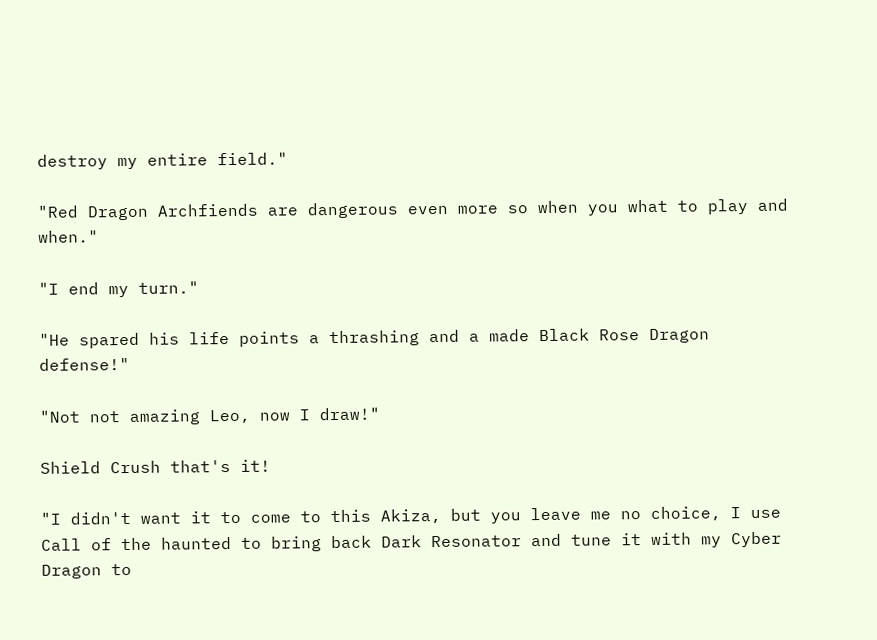destroy my entire field."

"Red Dragon Archfiends are dangerous even more so when you what to play and when."

"I end my turn."

"He spared his life points a thrashing and a made Black Rose Dragon defense!"

"Not not amazing Leo, now I draw!"

Shield Crush that's it!

"I didn't want it to come to this Akiza, but you leave me no choice, I use Call of the haunted to bring back Dark Resonator and tune it with my Cyber Dragon to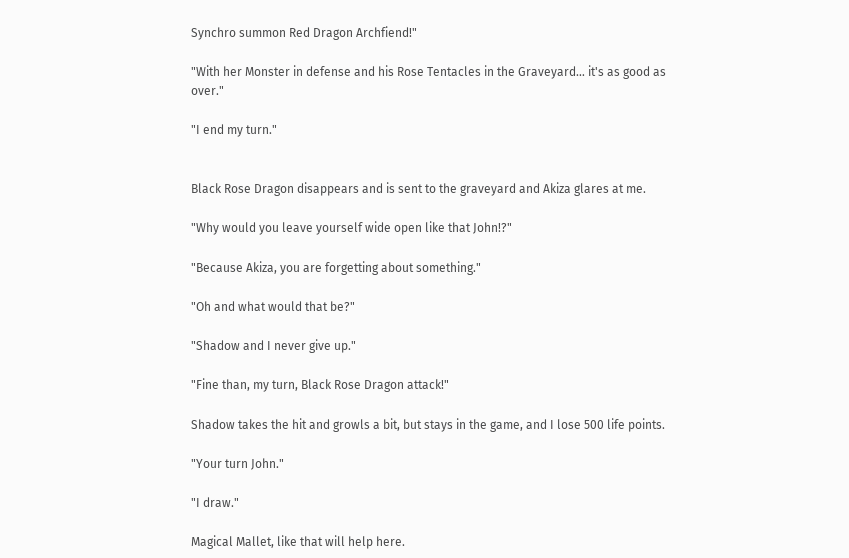Synchro summon Red Dragon Archfiend!"

"With her Monster in defense and his Rose Tentacles in the Graveyard… it's as good as over."

"I end my turn."


Black Rose Dragon disappears and is sent to the graveyard and Akiza glares at me.

"Why would you leave yourself wide open like that John!?"

"Because Akiza, you are forgetting about something."

"Oh and what would that be?"

"Shadow and I never give up."

"Fine than, my turn, Black Rose Dragon attack!"

Shadow takes the hit and growls a bit, but stays in the game, and I lose 500 life points.

"Your turn John."

"I draw."

Magical Mallet, like that will help here.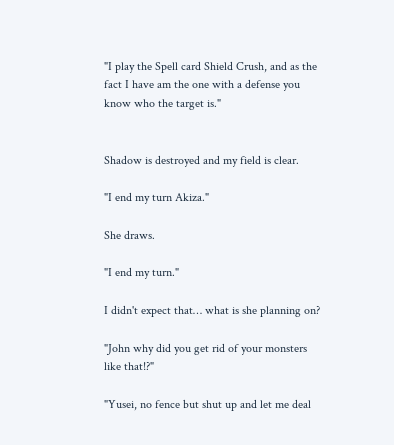"I play the Spell card Shield Crush, and as the fact I have am the one with a defense you know who the target is."


Shadow is destroyed and my field is clear.

"I end my turn Akiza."

She draws.

"I end my turn."

I didn't expect that… what is she planning on?

"John why did you get rid of your monsters like that!?"

"Yusei, no fence but shut up and let me deal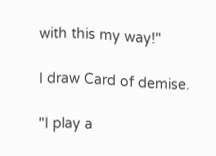with this my way!"

I draw Card of demise.

"I play a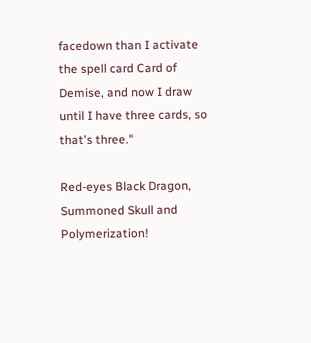facedown than I activate the spell card Card of Demise, and now I draw until I have three cards, so that's three."

Red-eyes Black Dragon, Summoned Skull and Polymerization!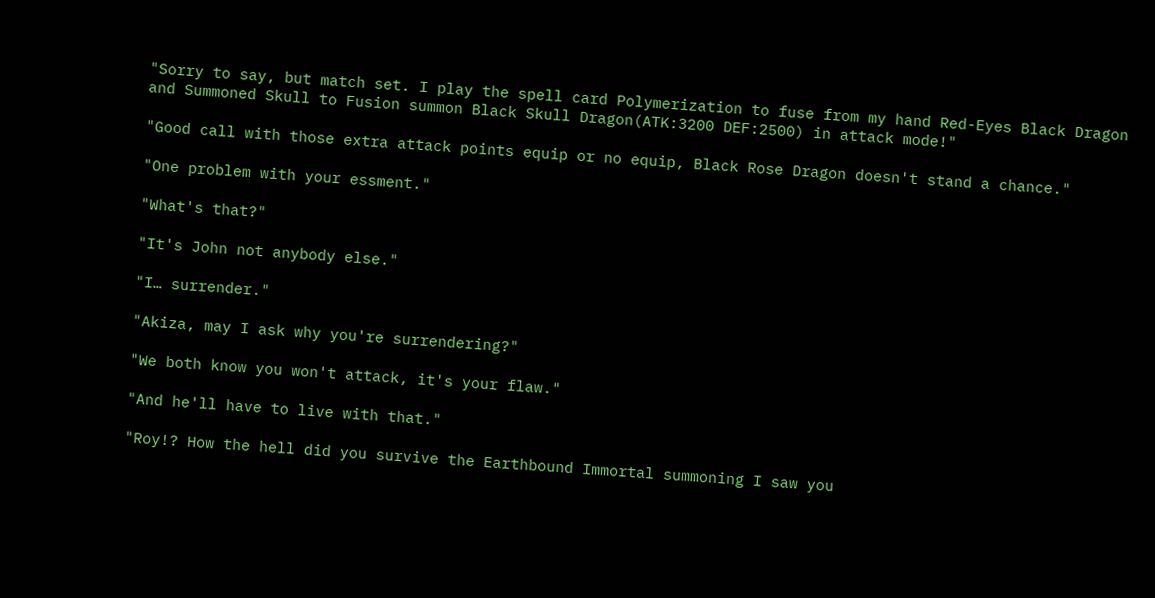"Sorry to say, but match set. I play the spell card Polymerization to fuse from my hand Red-Eyes Black Dragon and Summoned Skull to Fusion summon Black Skull Dragon(ATK:3200 DEF:2500) in attack mode!"

"Good call with those extra attack points equip or no equip, Black Rose Dragon doesn't stand a chance."

"One problem with your essment."

"What's that?"

"It's John not anybody else."

"I… surrender."

"Akiza, may I ask why you're surrendering?"

"We both know you won't attack, it's your flaw."

"And he'll have to live with that."

"Roy!? How the hell did you survive the Earthbound Immortal summoning I saw you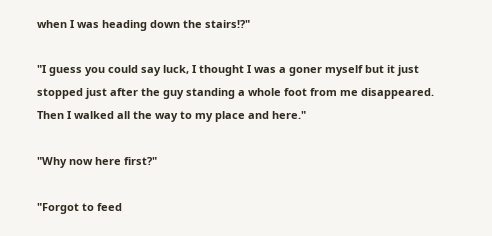when I was heading down the stairs!?"

"I guess you could say luck, I thought I was a goner myself but it just stopped just after the guy standing a whole foot from me disappeared. Then I walked all the way to my place and here."

"Why now here first?"

"Forgot to feed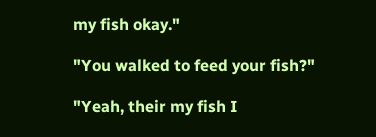my fish okay."

"You walked to feed your fish?"

"Yeah, their my fish I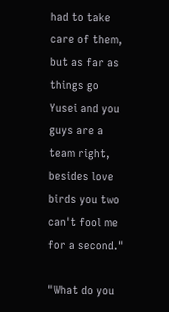had to take care of them, but as far as things go Yusei and you guys are a team right, besides love birds you two can't fool me for a second."

"What do you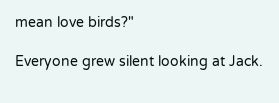mean love birds?"

Everyone grew silent looking at Jack.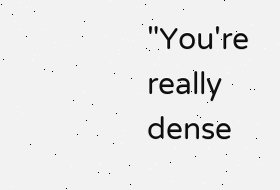"You're really dense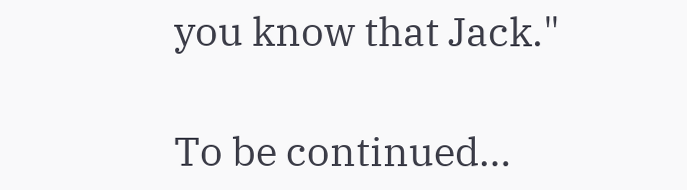you know that Jack."

To be continued…